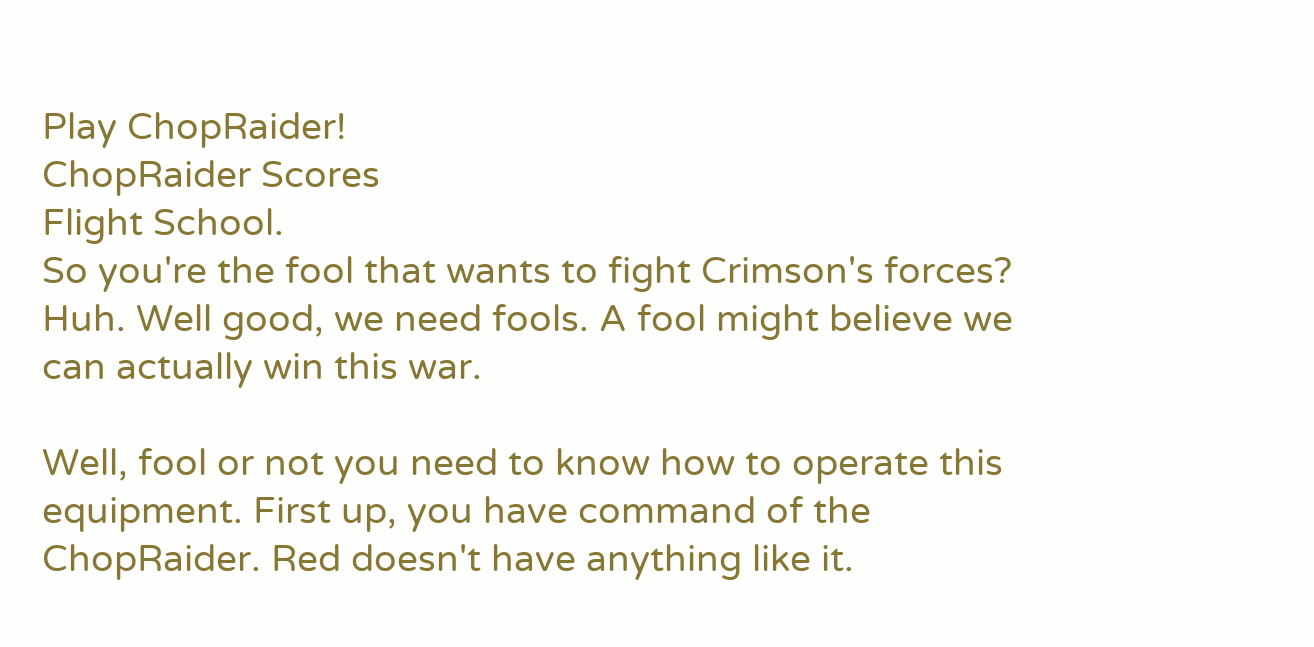Play ChopRaider!
ChopRaider Scores
Flight School.
So you're the fool that wants to fight Crimson's forces? Huh. Well good, we need fools. A fool might believe we can actually win this war.

Well, fool or not you need to know how to operate this equipment. First up, you have command of the ChopRaider. Red doesn't have anything like it.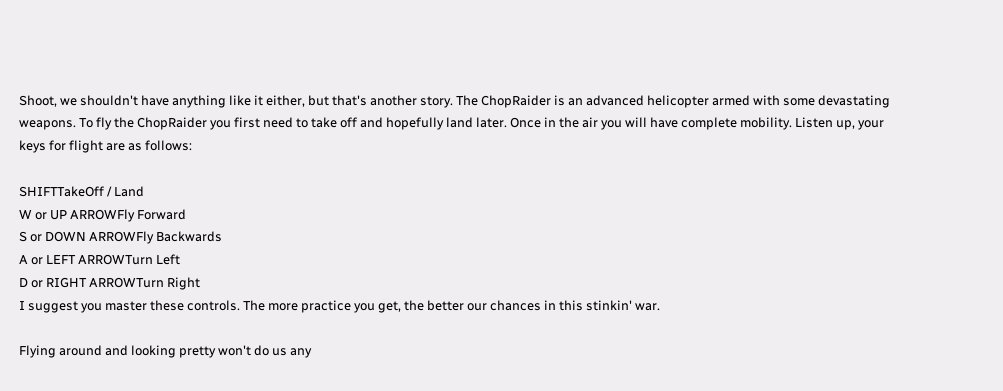Shoot, we shouldn't have anything like it either, but that's another story. The ChopRaider is an advanced helicopter armed with some devastating weapons. To fly the ChopRaider you first need to take off and hopefully land later. Once in the air you will have complete mobility. Listen up, your keys for flight are as follows:

SHIFTTakeOff / Land
W or UP ARROWFly Forward
S or DOWN ARROWFly Backwards
A or LEFT ARROWTurn Left
D or RIGHT ARROWTurn Right
I suggest you master these controls. The more practice you get, the better our chances in this stinkin' war.

Flying around and looking pretty won't do us any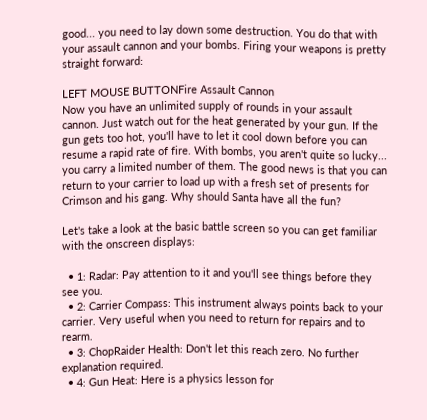good... you need to lay down some destruction. You do that with your assault cannon and your bombs. Firing your weapons is pretty straight forward:

LEFT MOUSE BUTTONFire Assault Cannon
Now you have an unlimited supply of rounds in your assault cannon. Just watch out for the heat generated by your gun. If the gun gets too hot, you'll have to let it cool down before you can resume a rapid rate of fire. With bombs, you aren't quite so lucky... you carry a limited number of them. The good news is that you can return to your carrier to load up with a fresh set of presents for Crimson and his gang. Why should Santa have all the fun?

Let's take a look at the basic battle screen so you can get familiar with the onscreen displays:

  • 1: Radar: Pay attention to it and you'll see things before they see you.
  • 2: Carrier Compass: This instrument always points back to your carrier. Very useful when you need to return for repairs and to rearm.
  • 3: ChopRaider Health: Don't let this reach zero. No further explanation required.
  • 4: Gun Heat: Here is a physics lesson for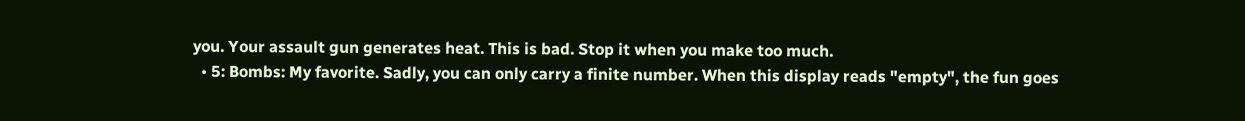you. Your assault gun generates heat. This is bad. Stop it when you make too much.
  • 5: Bombs: My favorite. Sadly, you can only carry a finite number. When this display reads "empty", the fun goes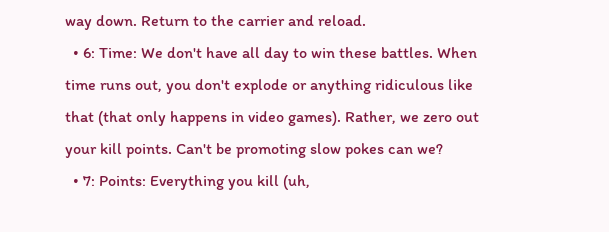way down. Return to the carrier and reload.
  • 6: Time: We don't have all day to win these battles. When time runs out, you don't explode or anything ridiculous like that (that only happens in video games). Rather, we zero out your kill points. Can't be promoting slow pokes can we?
  • 7: Points: Everything you kill (uh,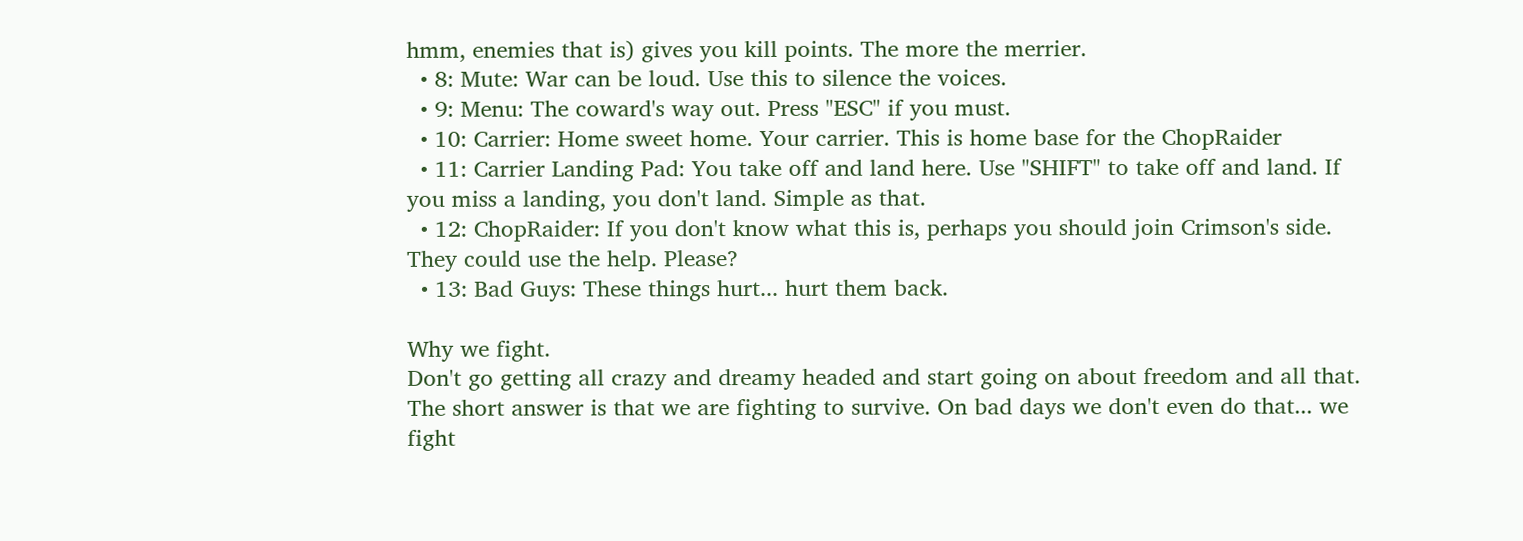hmm, enemies that is) gives you kill points. The more the merrier.
  • 8: Mute: War can be loud. Use this to silence the voices.
  • 9: Menu: The coward's way out. Press "ESC" if you must.
  • 10: Carrier: Home sweet home. Your carrier. This is home base for the ChopRaider
  • 11: Carrier Landing Pad: You take off and land here. Use "SHIFT" to take off and land. If you miss a landing, you don't land. Simple as that.
  • 12: ChopRaider: If you don't know what this is, perhaps you should join Crimson's side. They could use the help. Please?
  • 13: Bad Guys: These things hurt... hurt them back.

Why we fight.
Don't go getting all crazy and dreamy headed and start going on about freedom and all that. The short answer is that we are fighting to survive. On bad days we don't even do that... we fight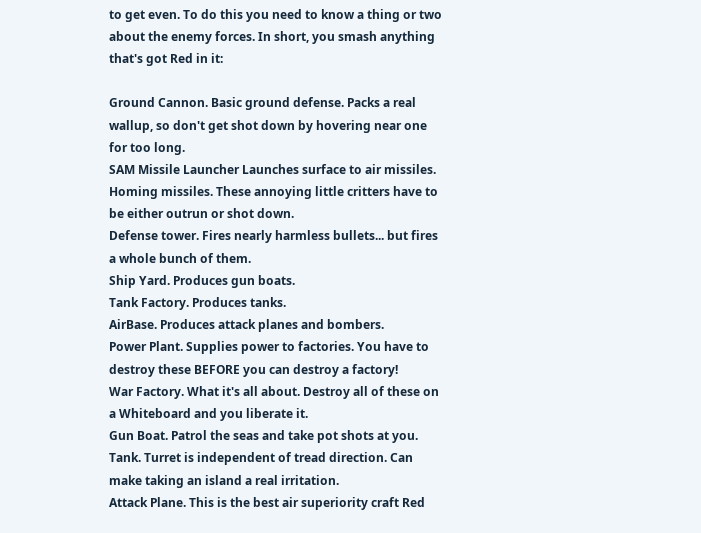to get even. To do this you need to know a thing or two about the enemy forces. In short, you smash anything that's got Red in it:

Ground Cannon. Basic ground defense. Packs a real wallup, so don't get shot down by hovering near one for too long.
SAM Missile Launcher Launches surface to air missiles.
Homing missiles. These annoying little critters have to be either outrun or shot down.
Defense tower. Fires nearly harmless bullets... but fires a whole bunch of them.
Ship Yard. Produces gun boats.
Tank Factory. Produces tanks.
AirBase. Produces attack planes and bombers.
Power Plant. Supplies power to factories. You have to destroy these BEFORE you can destroy a factory!
War Factory. What it's all about. Destroy all of these on a Whiteboard and you liberate it.
Gun Boat. Patrol the seas and take pot shots at you.
Tank. Turret is independent of tread direction. Can make taking an island a real irritation.
Attack Plane. This is the best air superiority craft Red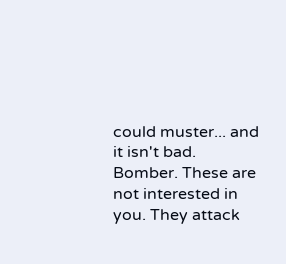could muster... and it isn't bad.
Bomber. These are not interested in you. They attack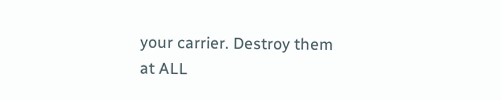your carrier. Destroy them at ALL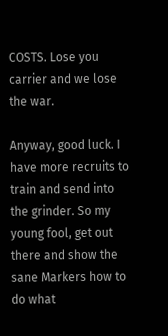COSTS. Lose you carrier and we lose the war.

Anyway, good luck. I have more recruits to train and send into the grinder. So my young fool, get out there and show the sane Markers how to do what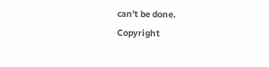can't be done.
Copyright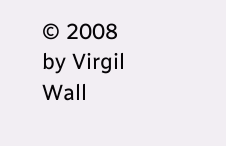© 2008 by Virgil Wall